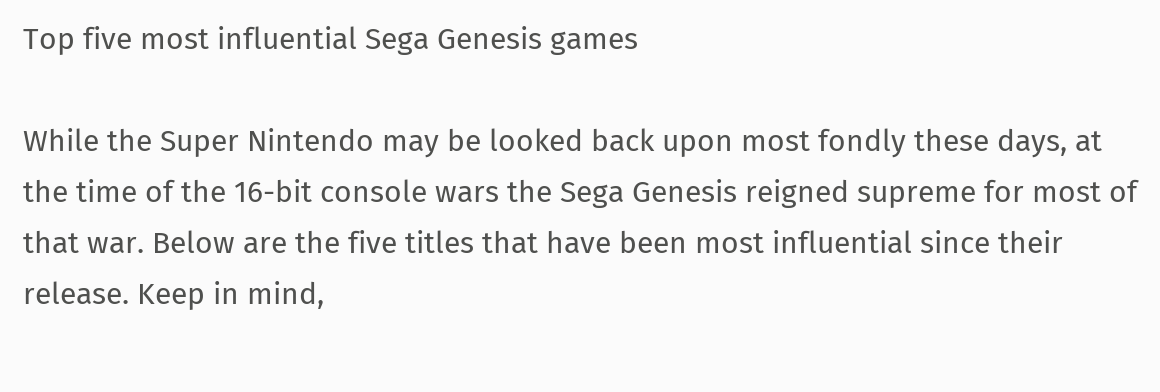Top five most influential Sega Genesis games

While the Super Nintendo may be looked back upon most fondly these days, at the time of the 16-bit console wars the Sega Genesis reigned supreme for most of that war. Below are the five titles that have been most influential since their release. Keep in mind,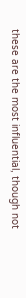these are the most influential, though not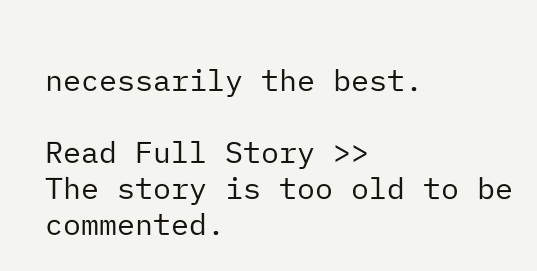necessarily the best.

Read Full Story >>
The story is too old to be commented.